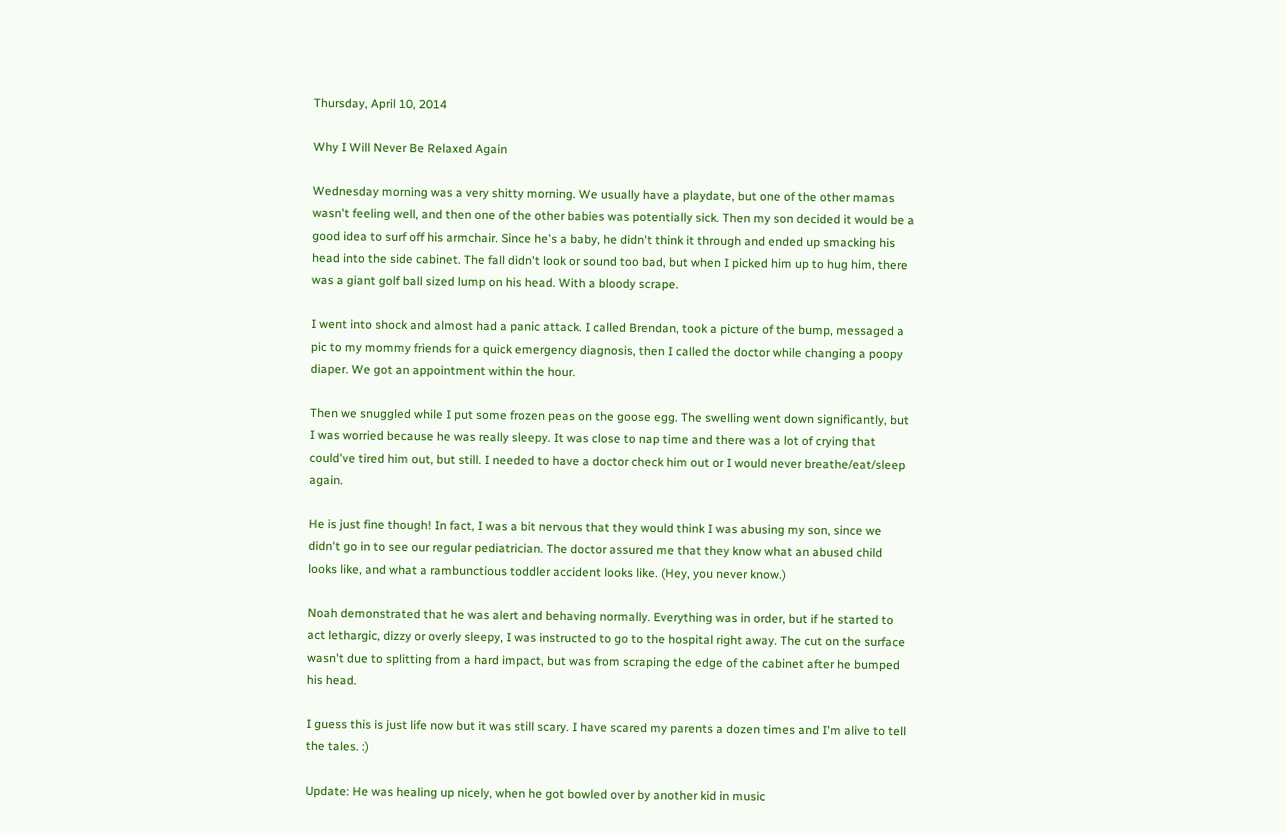Thursday, April 10, 2014

Why I Will Never Be Relaxed Again

Wednesday morning was a very shitty morning. We usually have a playdate, but one of the other mamas wasn't feeling well, and then one of the other babies was potentially sick. Then my son decided it would be a good idea to surf off his armchair. Since he's a baby, he didn't think it through and ended up smacking his head into the side cabinet. The fall didn't look or sound too bad, but when I picked him up to hug him, there was a giant golf ball sized lump on his head. With a bloody scrape.

I went into shock and almost had a panic attack. I called Brendan, took a picture of the bump, messaged a pic to my mommy friends for a quick emergency diagnosis, then I called the doctor while changing a poopy diaper. We got an appointment within the hour.

Then we snuggled while I put some frozen peas on the goose egg. The swelling went down significantly, but I was worried because he was really sleepy. It was close to nap time and there was a lot of crying that could've tired him out, but still. I needed to have a doctor check him out or I would never breathe/eat/sleep again.

He is just fine though! In fact, I was a bit nervous that they would think I was abusing my son, since we didn't go in to see our regular pediatrician. The doctor assured me that they know what an abused child looks like, and what a rambunctious toddler accident looks like. (Hey, you never know.)

Noah demonstrated that he was alert and behaving normally. Everything was in order, but if he started to act lethargic, dizzy or overly sleepy, I was instructed to go to the hospital right away. The cut on the surface wasn't due to splitting from a hard impact, but was from scraping the edge of the cabinet after he bumped his head.

I guess this is just life now but it was still scary. I have scared my parents a dozen times and I'm alive to tell the tales. :)

Update: He was healing up nicely, when he got bowled over by another kid in music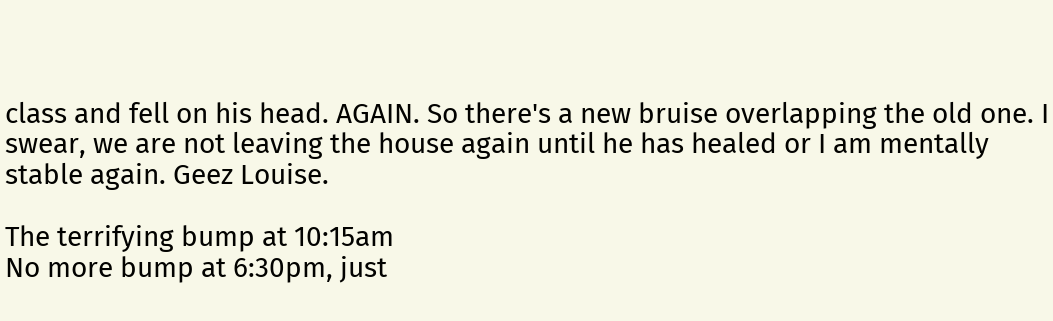class and fell on his head. AGAIN. So there's a new bruise overlapping the old one. I swear, we are not leaving the house again until he has healed or I am mentally stable again. Geez Louise.

The terrifying bump at 10:15am
No more bump at 6:30pm, just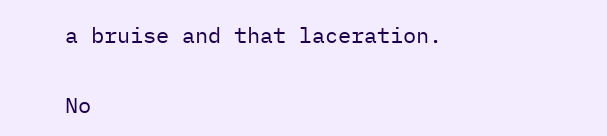a bruise and that laceration.

No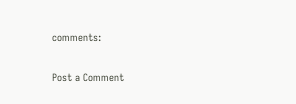comments:

Post a Comment